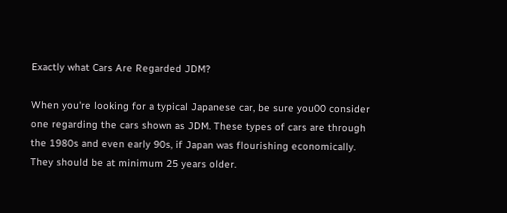Exactly what Cars Are Regarded JDM?

When you're looking for a typical Japanese car, be sure you00 consider one regarding the cars shown as JDM. These types of cars are through the 1980s and even early 90s, if Japan was flourishing economically. They should be at minimum 25 years older.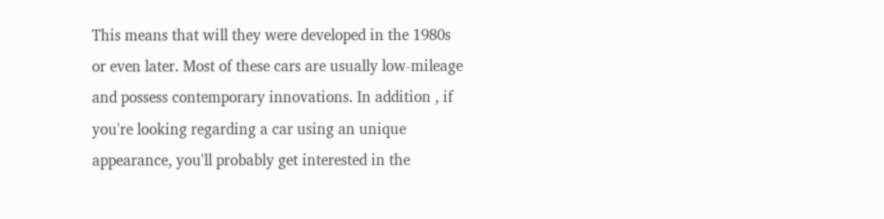This means that will they were developed in the 1980s or even later. Most of these cars are usually low-mileage and possess contemporary innovations. In addition , if you're looking regarding a car using an unique appearance, you'll probably get interested in the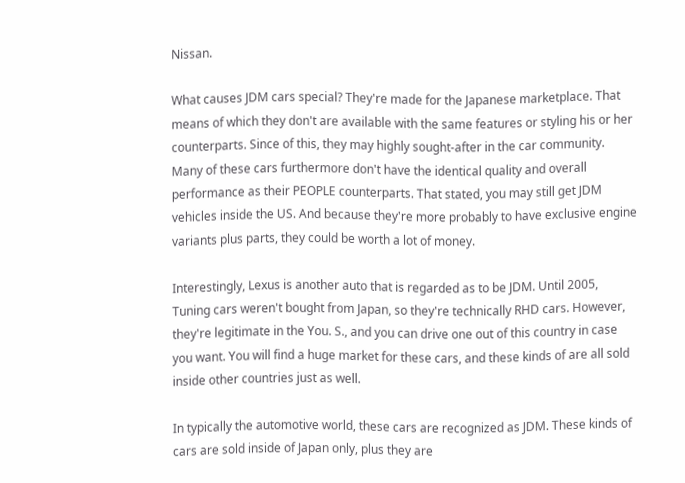Nissan.

What causes JDM cars special? They're made for the Japanese marketplace. That means of which they don't are available with the same features or styling his or her counterparts. Since of this, they may highly sought-after in the car community. Many of these cars furthermore don't have the identical quality and overall performance as their PEOPLE counterparts. That stated, you may still get JDM vehicles inside the US. And because they're more probably to have exclusive engine variants plus parts, they could be worth a lot of money.

Interestingly, Lexus is another auto that is regarded as to be JDM. Until 2005, Tuning cars weren't bought from Japan, so they're technically RHD cars. However, they're legitimate in the You. S., and you can drive one out of this country in case you want. You will find a huge market for these cars, and these kinds of are all sold inside other countries just as well.

In typically the automotive world, these cars are recognized as JDM. These kinds of cars are sold inside of Japan only, plus they are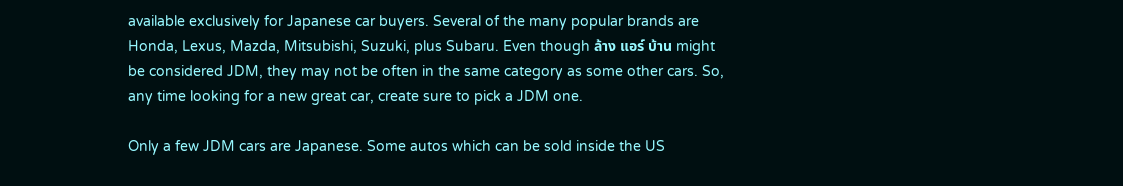available exclusively for Japanese car buyers. Several of the many popular brands are Honda, Lexus, Mazda, Mitsubishi, Suzuki, plus Subaru. Even though ล้าง แอร์ บ้าน might be considered JDM, they may not be often in the same category as some other cars. So, any time looking for a new great car, create sure to pick a JDM one.

Only a few JDM cars are Japanese. Some autos which can be sold inside the US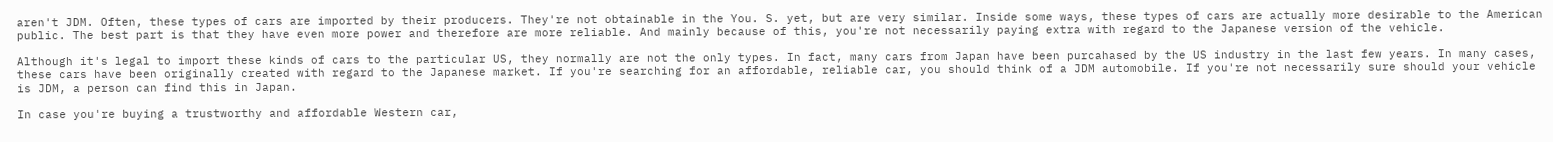aren't JDM. Often, these types of cars are imported by their producers. They're not obtainable in the You. S. yet, but are very similar. Inside some ways, these types of cars are actually more desirable to the American public. The best part is that they have even more power and therefore are more reliable. And mainly because of this, you're not necessarily paying extra with regard to the Japanese version of the vehicle.

Although it's legal to import these kinds of cars to the particular US, they normally are not the only types. In fact, many cars from Japan have been purcahased by the US industry in the last few years. In many cases, these cars have been originally created with regard to the Japanese market. If you're searching for an affordable, reliable car, you should think of a JDM automobile. If you're not necessarily sure should your vehicle is JDM, a person can find this in Japan.

In case you're buying a trustworthy and affordable Western car,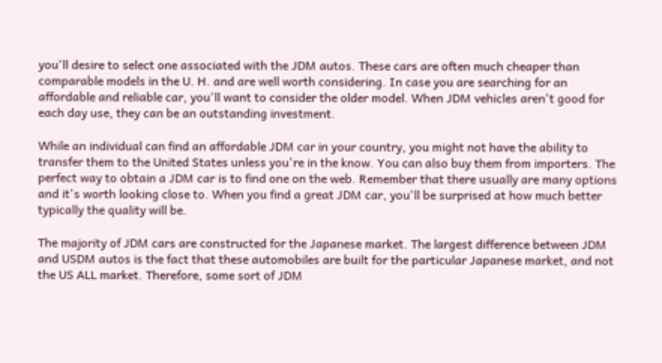you'll desire to select one associated with the JDM autos. These cars are often much cheaper than comparable models in the U. H. and are well worth considering. In case you are searching for an affordable and reliable car, you'll want to consider the older model. When JDM vehicles aren't good for each day use, they can be an outstanding investment.

While an individual can find an affordable JDM car in your country, you might not have the ability to transfer them to the United States unless you're in the know. You can also buy them from importers. The perfect way to obtain a JDM car is to find one on the web. Remember that there usually are many options and it's worth looking close to. When you find a great JDM car, you'll be surprised at how much better typically the quality will be.

The majority of JDM cars are constructed for the Japanese market. The largest difference between JDM and USDM autos is the fact that these automobiles are built for the particular Japanese market, and not the US ALL market. Therefore, some sort of JDM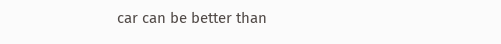car can be better than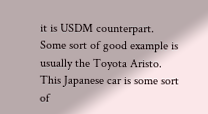it is USDM counterpart. Some sort of good example is usually the Toyota Aristo. This Japanese car is some sort of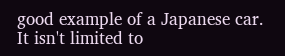good example of a Japanese car. It isn't limited to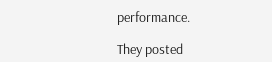performance.

They posted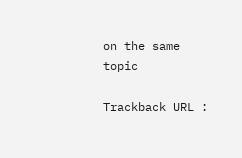on the same topic

Trackback URL :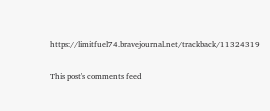https://limitfuel74.bravejournal.net/trackback/11324319

This post's comments feed